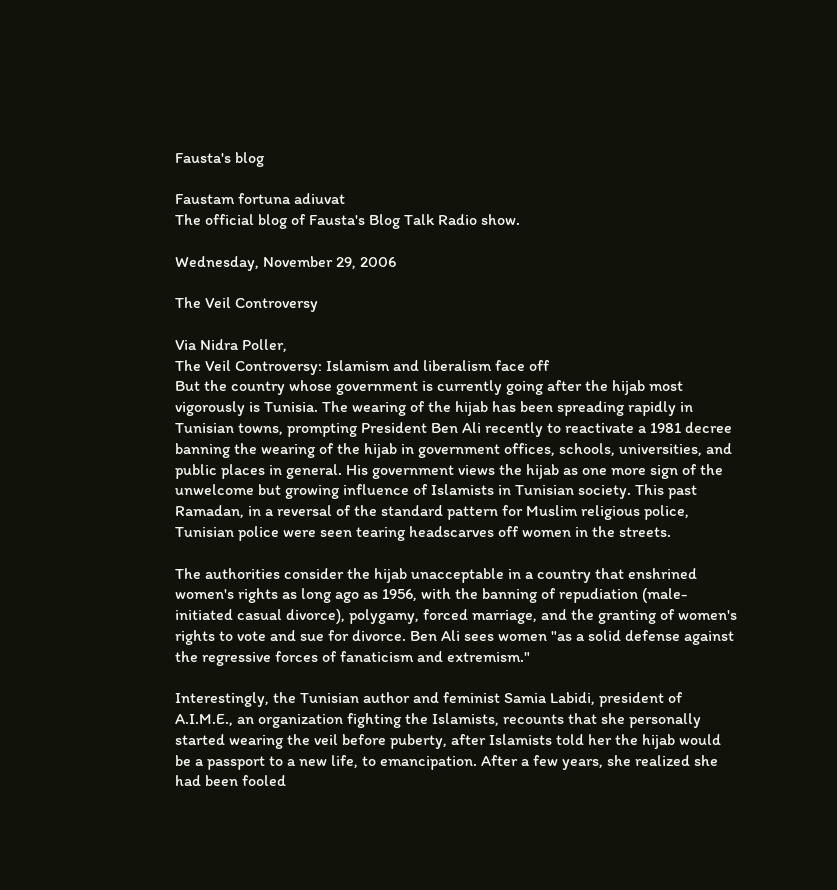Fausta's blog

Faustam fortuna adiuvat
The official blog of Fausta's Blog Talk Radio show.

Wednesday, November 29, 2006

The Veil Controversy

Via Nidra Poller,
The Veil Controversy: Islamism and liberalism face off
But the country whose government is currently going after the hijab most vigorously is Tunisia. The wearing of the hijab has been spreading rapidly in Tunisian towns, prompting President Ben Ali recently to reactivate a 1981 decree banning the wearing of the hijab in government offices, schools, universities, and public places in general. His government views the hijab as one more sign of the unwelcome but growing influence of Islamists in Tunisian society. This past Ramadan, in a reversal of the standard pattern for Muslim religious police, Tunisian police were seen tearing headscarves off women in the streets.

The authorities consider the hijab unacceptable in a country that enshrined women's rights as long ago as 1956, with the banning of repudiation (male-initiated casual divorce), polygamy, forced marriage, and the granting of women's rights to vote and sue for divorce. Ben Ali sees women "as a solid defense against the regressive forces of fanaticism and extremism."

Interestingly, the Tunisian author and feminist Samia Labidi, president of A.I.M.E., an organization fighting the Islamists, recounts that she personally started wearing the veil before puberty, after Islamists told her the hijab would be a passport to a new life, to emancipation. After a few years, she realized she had been fooled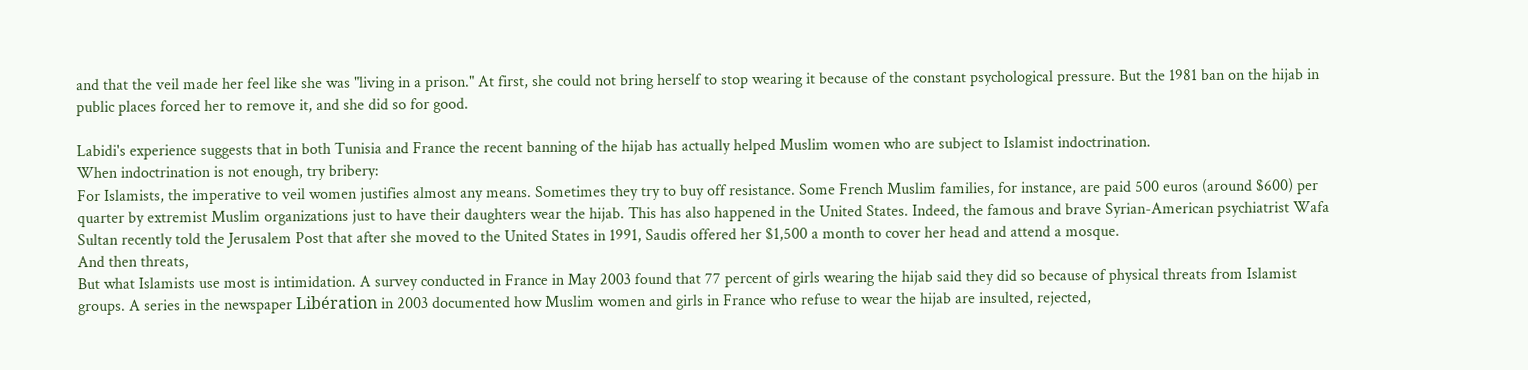and that the veil made her feel like she was "living in a prison." At first, she could not bring herself to stop wearing it because of the constant psychological pressure. But the 1981 ban on the hijab in public places forced her to remove it, and she did so for good.

Labidi's experience suggests that in both Tunisia and France the recent banning of the hijab has actually helped Muslim women who are subject to Islamist indoctrination.
When indoctrination is not enough, try bribery:
For Islamists, the imperative to veil women justifies almost any means. Sometimes they try to buy off resistance. Some French Muslim families, for instance, are paid 500 euros (around $600) per quarter by extremist Muslim organizations just to have their daughters wear the hijab. This has also happened in the United States. Indeed, the famous and brave Syrian-American psychiatrist Wafa Sultan recently told the Jerusalem Post that after she moved to the United States in 1991, Saudis offered her $1,500 a month to cover her head and attend a mosque.
And then threats,
But what Islamists use most is intimidation. A survey conducted in France in May 2003 found that 77 percent of girls wearing the hijab said they did so because of physical threats from Islamist groups. A series in the newspaper Libération in 2003 documented how Muslim women and girls in France who refuse to wear the hijab are insulted, rejected,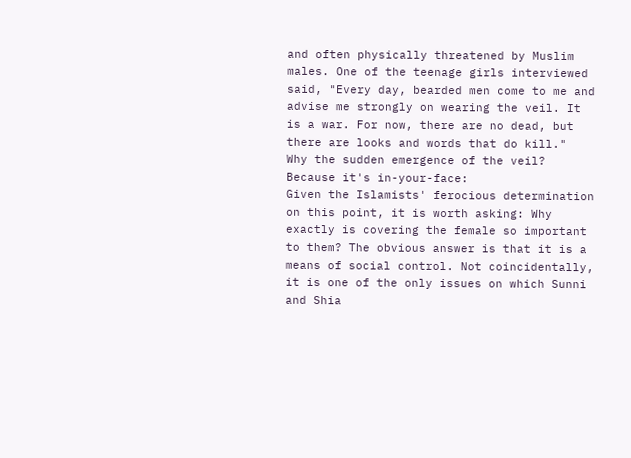and often physically threatened by Muslim males. One of the teenage girls interviewed said, "Every day, bearded men come to me and advise me strongly on wearing the veil. It is a war. For now, there are no dead, but there are looks and words that do kill."
Why the sudden emergence of the veil? Because it's in-your-face:
Given the Islamists' ferocious determination on this point, it is worth asking: Why exactly is covering the female so important to them? The obvious answer is that it is a means of social control. Not coincidentally, it is one of the only issues on which Sunni and Shia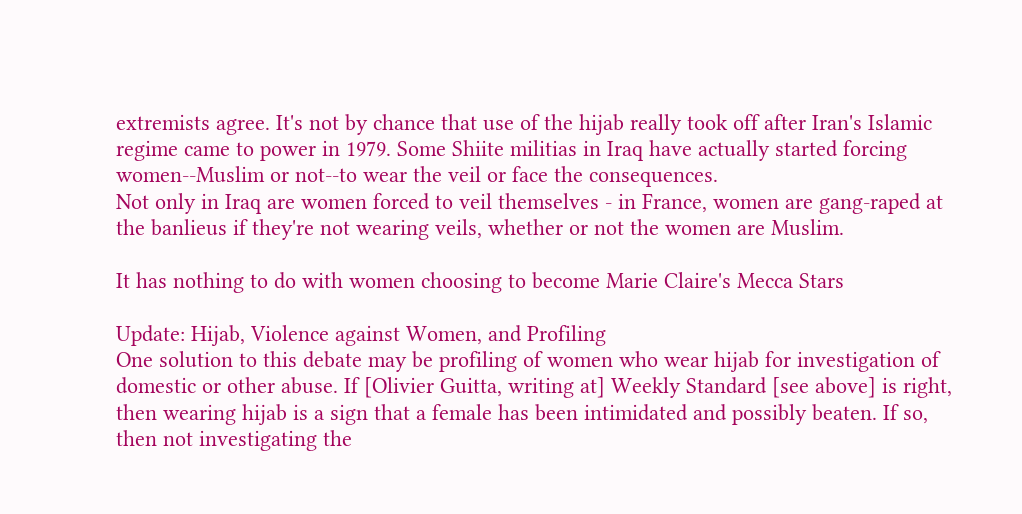extremists agree. It's not by chance that use of the hijab really took off after Iran's Islamic regime came to power in 1979. Some Shiite militias in Iraq have actually started forcing women--Muslim or not--to wear the veil or face the consequences.
Not only in Iraq are women forced to veil themselves - in France, women are gang-raped at the banlieus if they're not wearing veils, whether or not the women are Muslim.

It has nothing to do with women choosing to become Marie Claire's Mecca Stars

Update: Hijab, Violence against Women, and Profiling
One solution to this debate may be profiling of women who wear hijab for investigation of domestic or other abuse. If [Olivier Guitta, writing at] Weekly Standard [see above] is right, then wearing hijab is a sign that a female has been intimidated and possibly beaten. If so, then not investigating the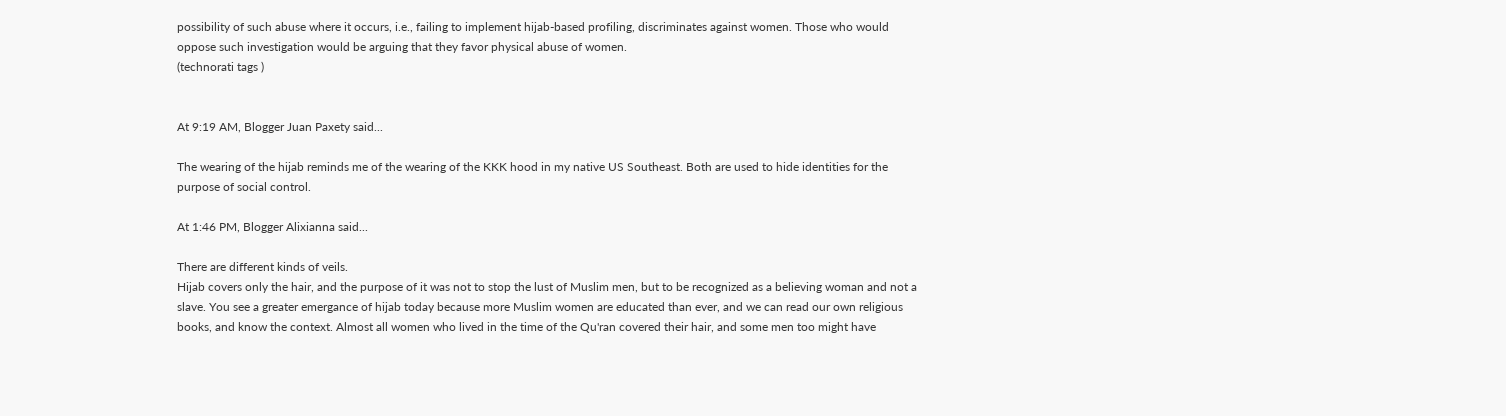possibility of such abuse where it occurs, i.e., failing to implement hijab-based profiling, discriminates against women. Those who would oppose such investigation would be arguing that they favor physical abuse of women.
(technorati tags )


At 9:19 AM, Blogger Juan Paxety said...

The wearing of the hijab reminds me of the wearing of the KKK hood in my native US Southeast. Both are used to hide identities for the purpose of social control.

At 1:46 PM, Blogger Alixianna said...

There are different kinds of veils.
Hijab covers only the hair, and the purpose of it was not to stop the lust of Muslim men, but to be recognized as a believing woman and not a slave. You see a greater emergance of hijab today because more Muslim women are educated than ever, and we can read our own religious books, and know the context. Almost all women who lived in the time of the Qu'ran covered their hair, and some men too might have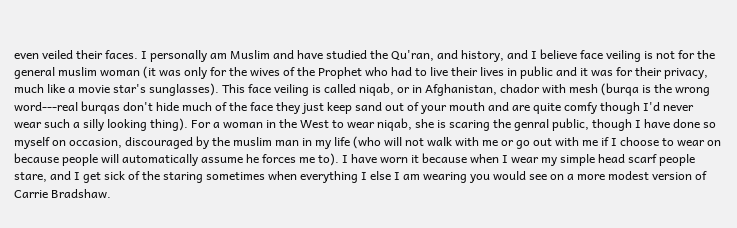even veiled their faces. I personally am Muslim and have studied the Qu'ran, and history, and I believe face veiling is not for the general muslim woman (it was only for the wives of the Prophet who had to live their lives in public and it was for their privacy, much like a movie star's sunglasses). This face veiling is called niqab, or in Afghanistan, chador with mesh (burqa is the wrong word---real burqas don't hide much of the face they just keep sand out of your mouth and are quite comfy though I'd never wear such a silly looking thing). For a woman in the West to wear niqab, she is scaring the genral public, though I have done so myself on occasion, discouraged by the muslim man in my life (who will not walk with me or go out with me if I choose to wear on because people will automatically assume he forces me to). I have worn it because when I wear my simple head scarf people stare, and I get sick of the staring sometimes when everything I else I am wearing you would see on a more modest version of Carrie Bradshaw.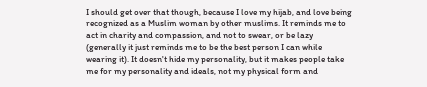I should get over that though, because I love my hijab, and love being recognized as a Muslim woman by other muslims. It reminds me to act in charity and compassion, and not to swear, or be lazy (generally it just reminds me to be the best person I can while wearing it). It doesn't hide my personality, but it makes people take me for my personality and ideals, not my physical form and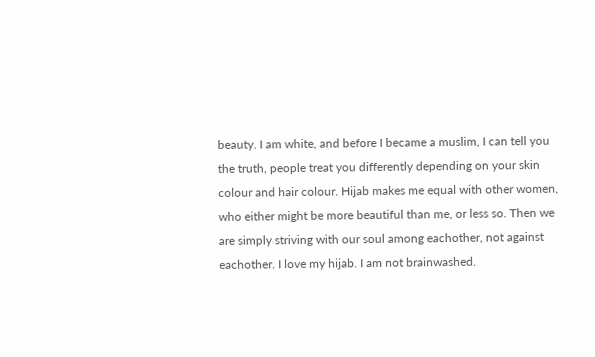beauty. I am white, and before I became a muslim, I can tell you the truth, people treat you differently depending on your skin colour and hair colour. Hijab makes me equal with other women, who either might be more beautiful than me, or less so. Then we are simply striving with our soul among eachother, not against eachother. I love my hijab. I am not brainwashed.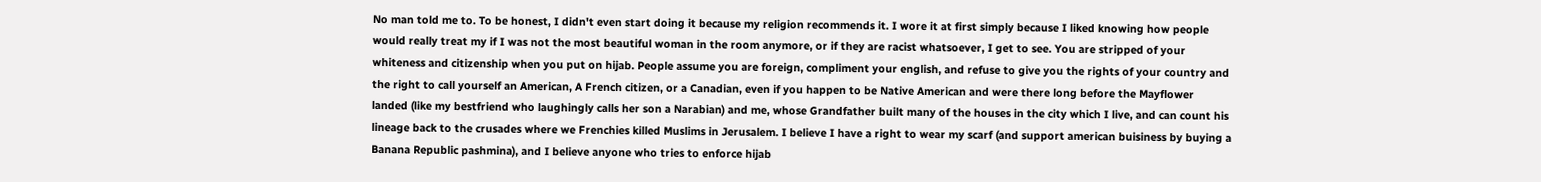No man told me to. To be honest, I didn't even start doing it because my religion recommends it. I wore it at first simply because I liked knowing how people would really treat my if I was not the most beautiful woman in the room anymore, or if they are racist whatsoever, I get to see. You are stripped of your whiteness and citizenship when you put on hijab. People assume you are foreign, compliment your english, and refuse to give you the rights of your country and the right to call yourself an American, A French citizen, or a Canadian, even if you happen to be Native American and were there long before the Mayflower landed (like my bestfriend who laughingly calls her son a Narabian) and me, whose Grandfather built many of the houses in the city which I live, and can count his lineage back to the crusades where we Frenchies killed Muslims in Jerusalem. I believe I have a right to wear my scarf (and support american buisiness by buying a Banana Republic pashmina), and I believe anyone who tries to enforce hijab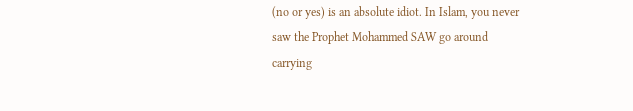(no or yes) is an absolute idiot. In Islam, you never saw the Prophet Mohammed SAW go around carrying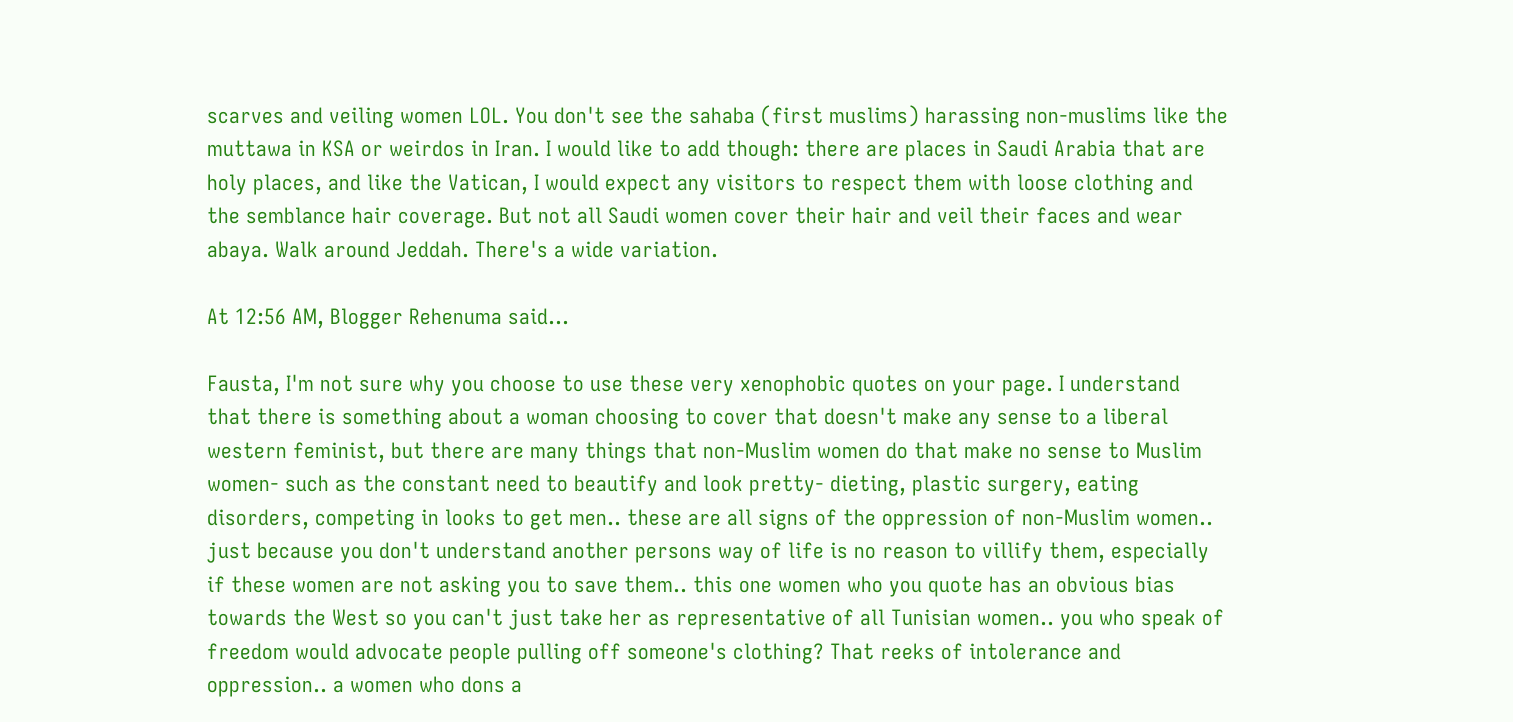scarves and veiling women LOL. You don't see the sahaba (first muslims) harassing non-muslims like the muttawa in KSA or weirdos in Iran. I would like to add though: there are places in Saudi Arabia that are holy places, and like the Vatican, I would expect any visitors to respect them with loose clothing and the semblance hair coverage. But not all Saudi women cover their hair and veil their faces and wear abaya. Walk around Jeddah. There's a wide variation.

At 12:56 AM, Blogger Rehenuma said...

Fausta, I'm not sure why you choose to use these very xenophobic quotes on your page. I understand that there is something about a woman choosing to cover that doesn't make any sense to a liberal western feminist, but there are many things that non-Muslim women do that make no sense to Muslim women- such as the constant need to beautify and look pretty- dieting, plastic surgery, eating disorders, competing in looks to get men.. these are all signs of the oppression of non-Muslim women.. just because you don't understand another persons way of life is no reason to villify them, especially if these women are not asking you to save them.. this one women who you quote has an obvious bias towards the West so you can't just take her as representative of all Tunisian women.. you who speak of freedom would advocate people pulling off someone's clothing? That reeks of intolerance and oppression.. a women who dons a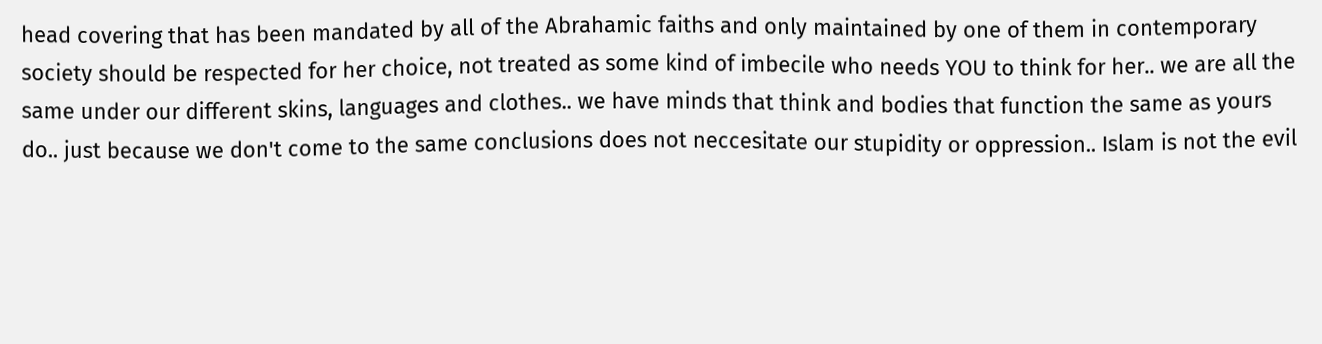head covering that has been mandated by all of the Abrahamic faiths and only maintained by one of them in contemporary society should be respected for her choice, not treated as some kind of imbecile who needs YOU to think for her.. we are all the same under our different skins, languages and clothes.. we have minds that think and bodies that function the same as yours do.. just because we don't come to the same conclusions does not neccesitate our stupidity or oppression.. Islam is not the evil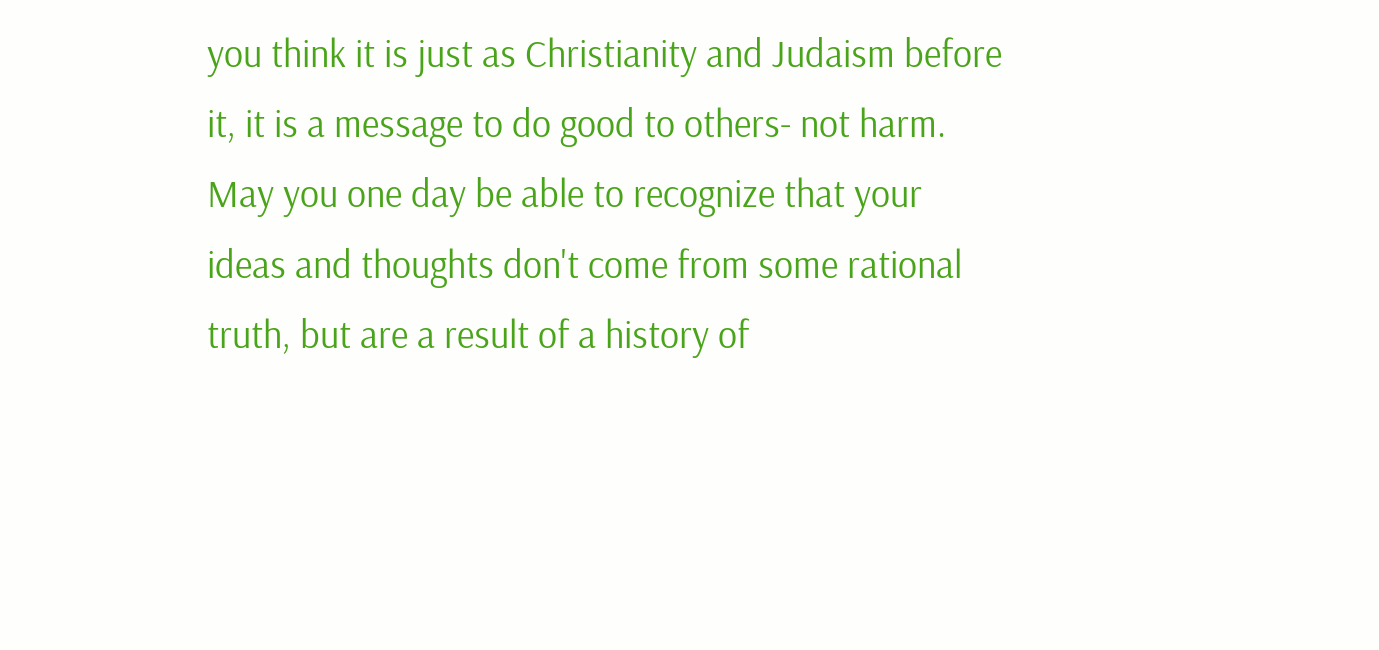you think it is just as Christianity and Judaism before it, it is a message to do good to others- not harm. May you one day be able to recognize that your ideas and thoughts don't come from some rational truth, but are a result of a history of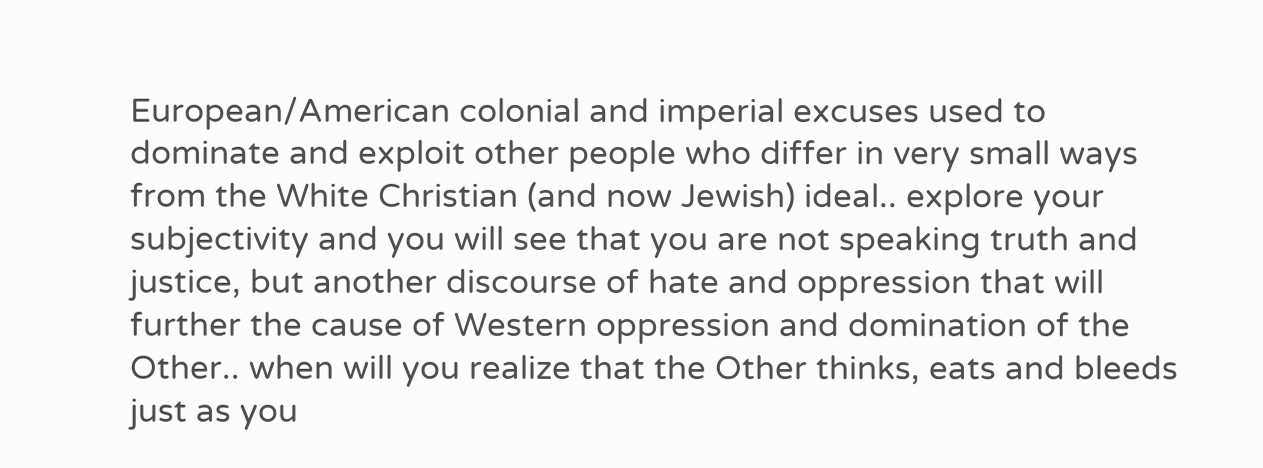European/American colonial and imperial excuses used to dominate and exploit other people who differ in very small ways from the White Christian (and now Jewish) ideal.. explore your subjectivity and you will see that you are not speaking truth and justice, but another discourse of hate and oppression that will further the cause of Western oppression and domination of the Other.. when will you realize that the Other thinks, eats and bleeds just as you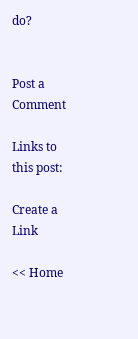do?


Post a Comment

Links to this post:

Create a Link

<< Home